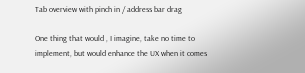Tab overview with pinch in / address bar drag

One thing that would , I imagine, take no time to implement, but would enhance the UX when it comes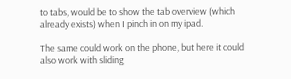to tabs, would be to show the tab overview (which already exists) when I pinch in on my ipad.

The same could work on the phone, but here it could also work with sliding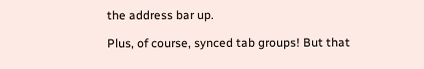the address bar up.

Plus, of course, synced tab groups! But that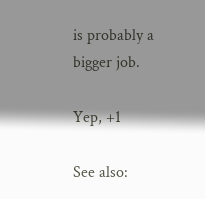is probably a bigger job.

Yep, +1

See also: